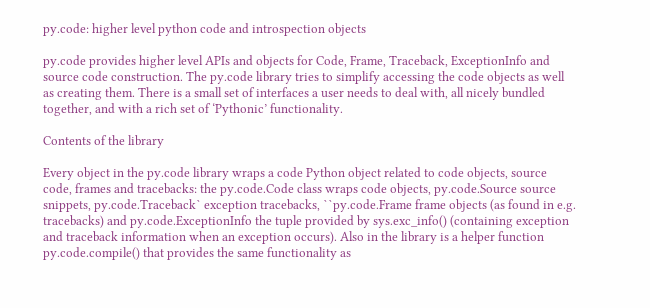py.code: higher level python code and introspection objects

py.code provides higher level APIs and objects for Code, Frame, Traceback, ExceptionInfo and source code construction. The py.code library tries to simplify accessing the code objects as well as creating them. There is a small set of interfaces a user needs to deal with, all nicely bundled together, and with a rich set of ‘Pythonic’ functionality.

Contents of the library

Every object in the py.code library wraps a code Python object related to code objects, source code, frames and tracebacks: the py.code.Code class wraps code objects, py.code.Source source snippets, py.code.Traceback` exception tracebacks, ``py.code.Frame frame objects (as found in e.g. tracebacks) and py.code.ExceptionInfo the tuple provided by sys.exc_info() (containing exception and traceback information when an exception occurs). Also in the library is a helper function py.code.compile() that provides the same functionality as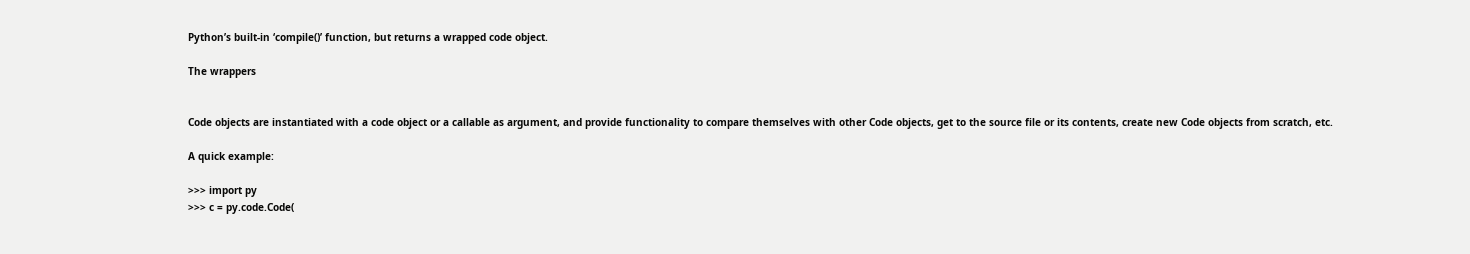Python’s built-in ‘compile()’ function, but returns a wrapped code object.

The wrappers


Code objects are instantiated with a code object or a callable as argument, and provide functionality to compare themselves with other Code objects, get to the source file or its contents, create new Code objects from scratch, etc.

A quick example:

>>> import py
>>> c = py.code.Code(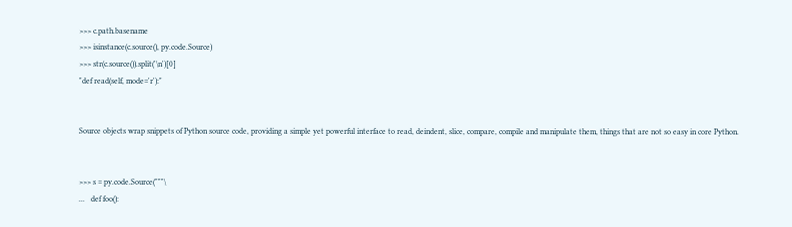>>> c.path.basename
>>> isinstance(c.source(), py.code.Source)
>>> str(c.source()).split('\n')[0]
"def read(self, mode='r'):"


Source objects wrap snippets of Python source code, providing a simple yet powerful interface to read, deindent, slice, compare, compile and manipulate them, things that are not so easy in core Python.


>>> s = py.code.Source("""\
...   def foo():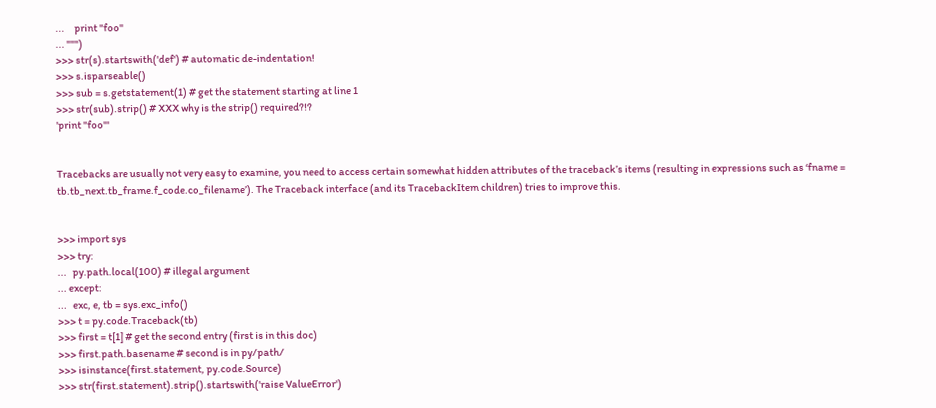...     print "foo"
... """)
>>> str(s).startswith('def') # automatic de-indentation!
>>> s.isparseable()
>>> sub = s.getstatement(1) # get the statement starting at line 1
>>> str(sub).strip() # XXX why is the strip() required?!?
'print "foo"'


Tracebacks are usually not very easy to examine, you need to access certain somewhat hidden attributes of the traceback’s items (resulting in expressions such as ‘fname = tb.tb_next.tb_frame.f_code.co_filename’). The Traceback interface (and its TracebackItem children) tries to improve this.


>>> import sys
>>> try:
...   py.path.local(100) # illegal argument
... except:
...   exc, e, tb = sys.exc_info()
>>> t = py.code.Traceback(tb)
>>> first = t[1] # get the second entry (first is in this doc)
>>> first.path.basename # second is in py/path/
>>> isinstance(first.statement, py.code.Source)
>>> str(first.statement).strip().startswith('raise ValueError')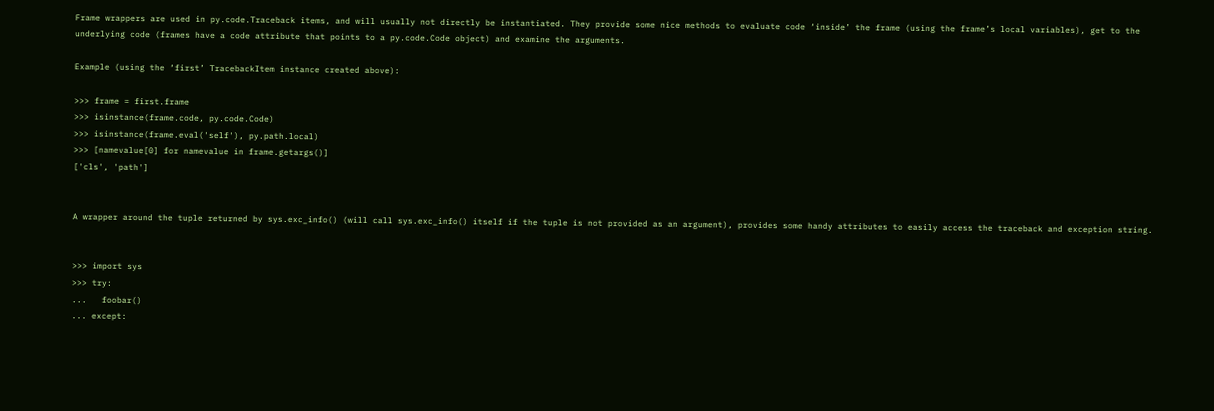Frame wrappers are used in py.code.Traceback items, and will usually not directly be instantiated. They provide some nice methods to evaluate code ‘inside’ the frame (using the frame’s local variables), get to the underlying code (frames have a code attribute that points to a py.code.Code object) and examine the arguments.

Example (using the ‘first’ TracebackItem instance created above):

>>> frame = first.frame
>>> isinstance(frame.code, py.code.Code)
>>> isinstance(frame.eval('self'), py.path.local)
>>> [namevalue[0] for namevalue in frame.getargs()]
['cls', 'path']


A wrapper around the tuple returned by sys.exc_info() (will call sys.exc_info() itself if the tuple is not provided as an argument), provides some handy attributes to easily access the traceback and exception string.


>>> import sys
>>> try:
...   foobar()
... except: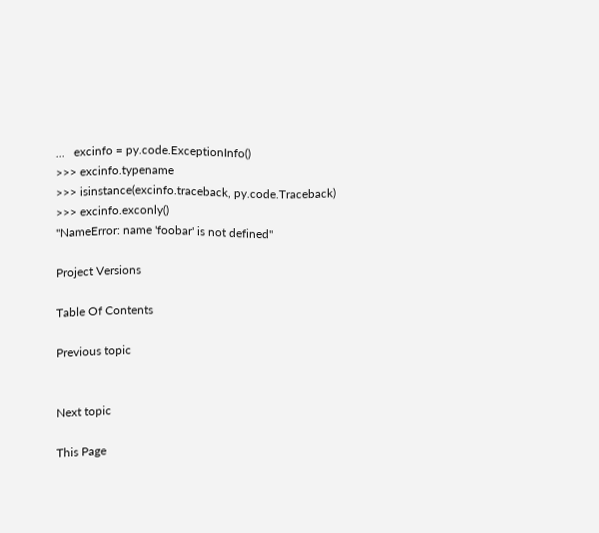...   excinfo = py.code.ExceptionInfo()
>>> excinfo.typename
>>> isinstance(excinfo.traceback, py.code.Traceback)
>>> excinfo.exconly()
"NameError: name 'foobar' is not defined"

Project Versions

Table Of Contents

Previous topic


Next topic

This Page